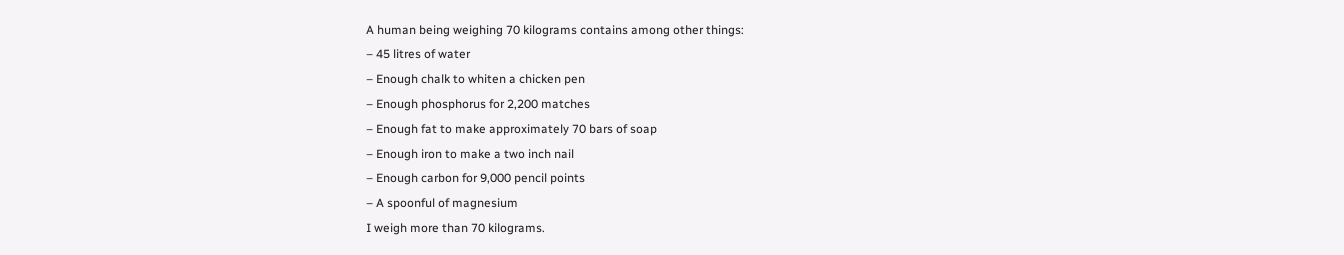A human being weighing 70 kilograms contains among other things:
– 45 litres of water
– Enough chalk to whiten a chicken pen
– Enough phosphorus for 2,200 matches
– Enough fat to make approximately 70 bars of soap
– Enough iron to make a two inch nail
– Enough carbon for 9,000 pencil points
– A spoonful of magnesium
I weigh more than 70 kilograms.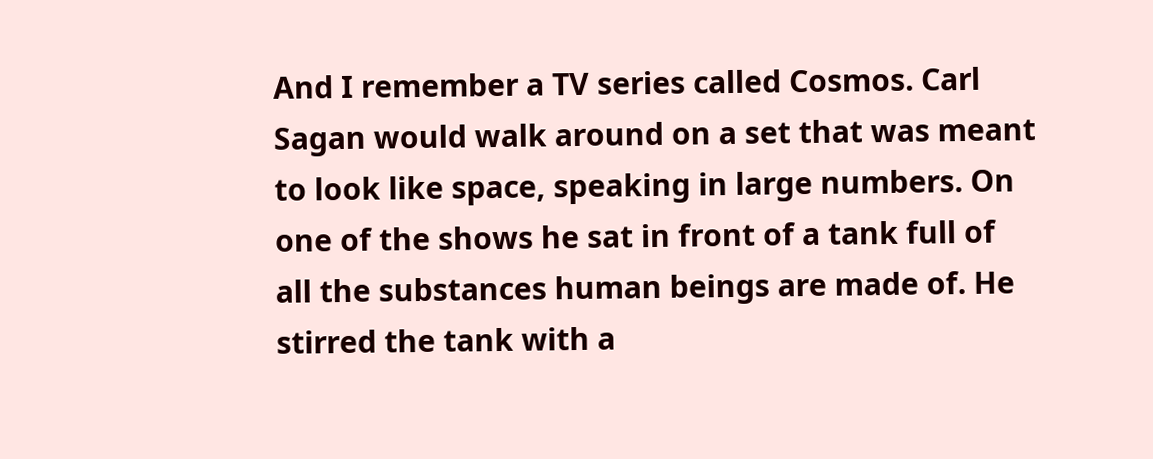And I remember a TV series called Cosmos. Carl Sagan would walk around on a set that was meant to look like space, speaking in large numbers. On one of the shows he sat in front of a tank full of all the substances human beings are made of. He stirred the tank with a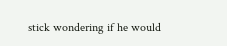stick wondering if he would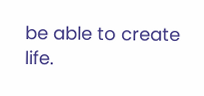be able to create life.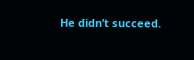He didn’t succeed.